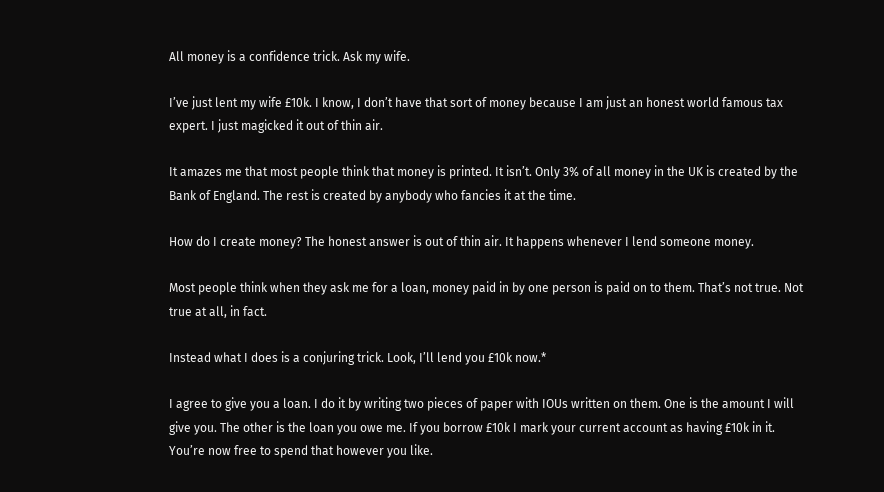All money is a confidence trick. Ask my wife.

I’ve just lent my wife £10k. I know, I don’t have that sort of money because I am just an honest world famous tax expert. I just magicked it out of thin air.

It amazes me that most people think that money is printed. It isn’t. Only 3% of all money in the UK is created by the Bank of England. The rest is created by anybody who fancies it at the time.

How do I create money? The honest answer is out of thin air. It happens whenever I lend someone money.

Most people think when they ask me for a loan, money paid in by one person is paid on to them. That’s not true. Not true at all, in fact.

Instead what I does is a conjuring trick. Look, I’ll lend you £10k now.*

I agree to give you a loan. I do it by writing two pieces of paper with IOUs written on them. One is the amount I will give you. The other is the loan you owe me. If you borrow £10k I mark your current account as having £10k in it. You’re now free to spend that however you like.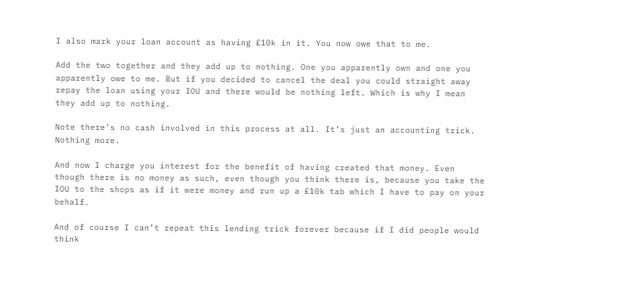I also mark your loan account as having £10k in it. You now owe that to me.

Add the two together and they add up to nothing. One you apparently own and one you apparently owe to me. But if you decided to cancel the deal you could straight away repay the loan using your IOU and there would be nothing left. Which is why I mean they add up to nothing.

Note there’s no cash involved in this process at all. It’s just an accounting trick. Nothing more.

And now I charge you interest for the benefit of having created that money. Even though there is no money as such, even though you think there is, because you take the IOU to the shops as if it were money and run up a £10k tab which I have to pay on your behalf.

And of course I can’t repeat this lending trick forever because if I did people would think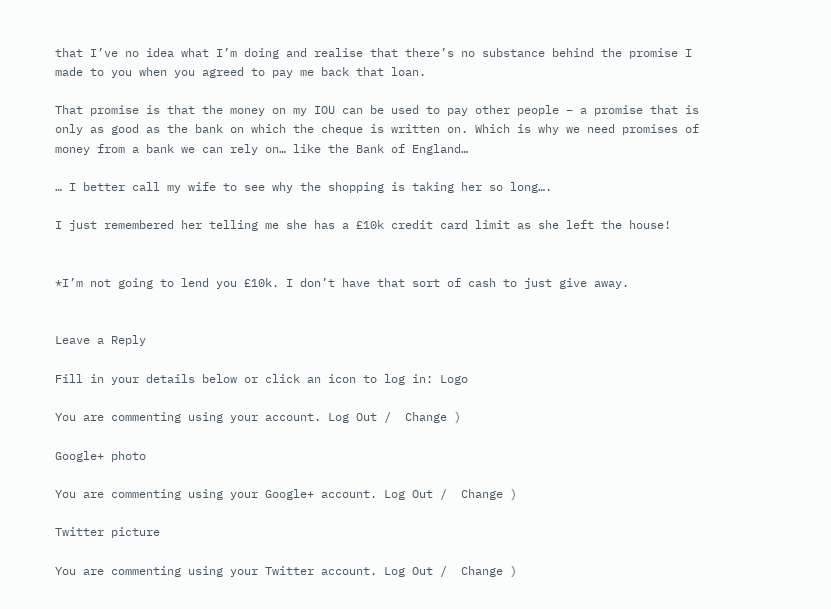that I’ve no idea what I’m doing and realise that there’s no substance behind the promise I made to you when you agreed to pay me back that loan.

That promise is that the money on my IOU can be used to pay other people – a promise that is only as good as the bank on which the cheque is written on. Which is why we need promises of money from a bank we can rely on… like the Bank of England…

… I better call my wife to see why the shopping is taking her so long….

I just remembered her telling me she has a £10k credit card limit as she left the house!


*I’m not going to lend you £10k. I don’t have that sort of cash to just give away.


Leave a Reply

Fill in your details below or click an icon to log in: Logo

You are commenting using your account. Log Out /  Change )

Google+ photo

You are commenting using your Google+ account. Log Out /  Change )

Twitter picture

You are commenting using your Twitter account. Log Out /  Change )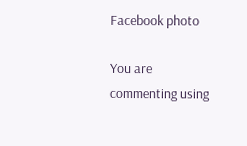Facebook photo

You are commenting using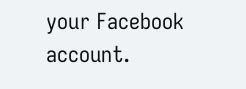your Facebook account.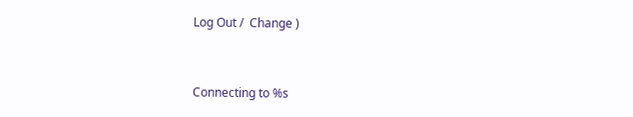Log Out /  Change )


Connecting to %s